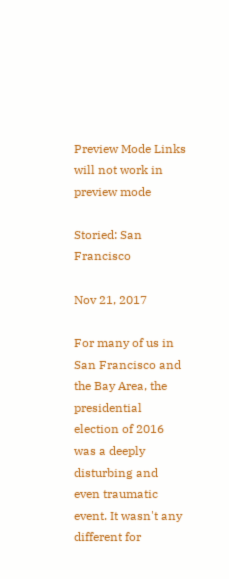Preview Mode Links will not work in preview mode

Storied: San Francisco

Nov 21, 2017

For many of us in San Francisco and the Bay Area, the presidential election of 2016 was a deeply disturbing and even traumatic event. It wasn't any different for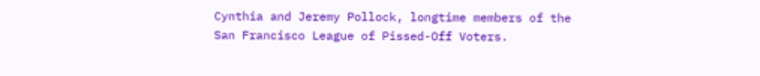Cynthia and Jeremy Pollock, longtime members of the San Francisco League of Pissed-Off Voters.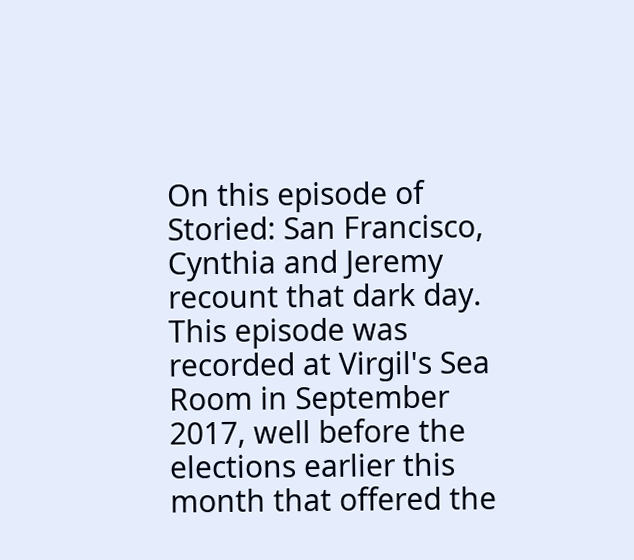On this episode of Storied: San Francisco, Cynthia and Jeremy recount that dark day. This episode was recorded at Virgil's Sea Room in September 2017, well before the elections earlier this month that offered the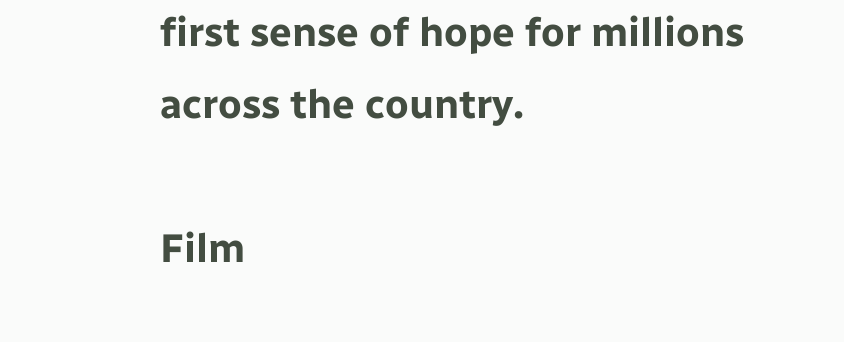first sense of hope for millions across the country.

Film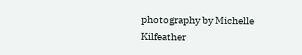photography by Michelle Kilfeather